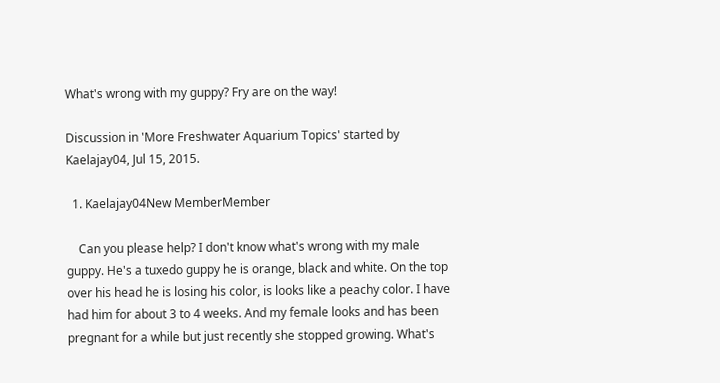What's wrong with my guppy? Fry are on the way!

Discussion in 'More Freshwater Aquarium Topics' started by Kaelajay04, Jul 15, 2015.

  1. Kaelajay04New MemberMember

    Can you please help? I don't know what's wrong with my male guppy. He's a tuxedo guppy he is orange, black and white. On the top over his head he is losing his color, is looks like a peachy color. I have had him for about 3 to 4 weeks. And my female looks and has been pregnant for a while but just recently she stopped growing. What's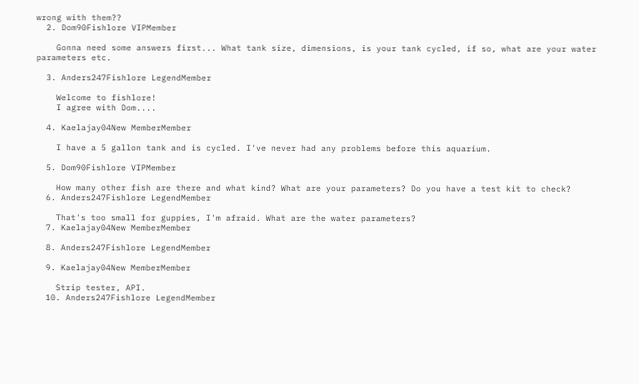wrong with them??
  2. Dom90Fishlore VIPMember

    Gonna need some answers first... What tank size, dimensions, is your tank cycled, if so, what are your water parameters etc.

  3. Anders247Fishlore LegendMember

    Welcome to fishlore!
    I agree with Dom....

  4. Kaelajay04New MemberMember

    I have a 5 gallon tank and is cycled. I've never had any problems before this aquarium.

  5. Dom90Fishlore VIPMember

    How many other fish are there and what kind? What are your parameters? Do you have a test kit to check?
  6. Anders247Fishlore LegendMember

    That's too small for guppies, I'm afraid. What are the water parameters?
  7. Kaelajay04New MemberMember

  8. Anders247Fishlore LegendMember

  9. Kaelajay04New MemberMember

    Strip tester, API.
  10. Anders247Fishlore LegendMember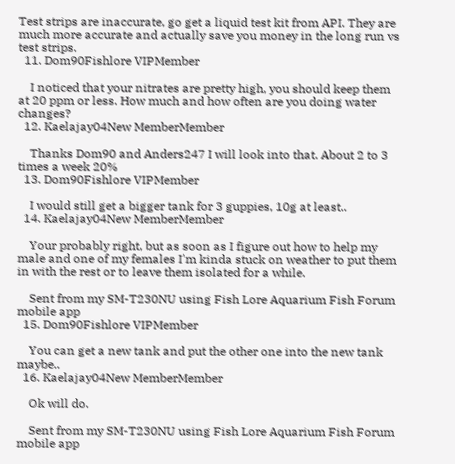Test strips are inaccurate, go get a liquid test kit from API. They are much more accurate and actually save you money in the long run vs test strips.
  11. Dom90Fishlore VIPMember

    I noticed that your nitrates are pretty high, you should keep them at 20 ppm or less. How much and how often are you doing water changes?
  12. Kaelajay04New MemberMember

    Thanks Dom90 and Anders247 I will look into that. About 2 to 3 times a week 20%
  13. Dom90Fishlore VIPMember

    I would still get a bigger tank for 3 guppies, 10g at least..
  14. Kaelajay04New MemberMember

    Your probably right, but as soon as I figure out how to help my male and one of my females I'm kinda stuck on weather to put them in with the rest or to leave them isolated for a while.

    Sent from my SM-T230NU using Fish Lore Aquarium Fish Forum mobile app
  15. Dom90Fishlore VIPMember

    You can get a new tank and put the other one into the new tank maybe..
  16. Kaelajay04New MemberMember

    Ok will do.

    Sent from my SM-T230NU using Fish Lore Aquarium Fish Forum mobile app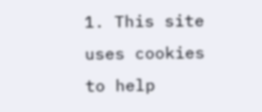1. This site uses cookies to help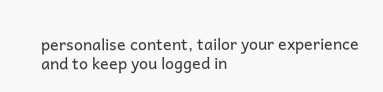personalise content, tailor your experience and to keep you logged in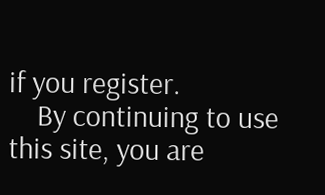if you register.
    By continuing to use this site, you are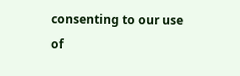consenting to our use of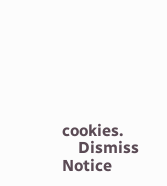cookies.
    Dismiss Notice